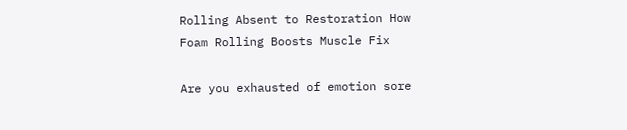Rolling Absent to Restoration How Foam Rolling Boosts Muscle Fix

Are you exhausted of emotion sore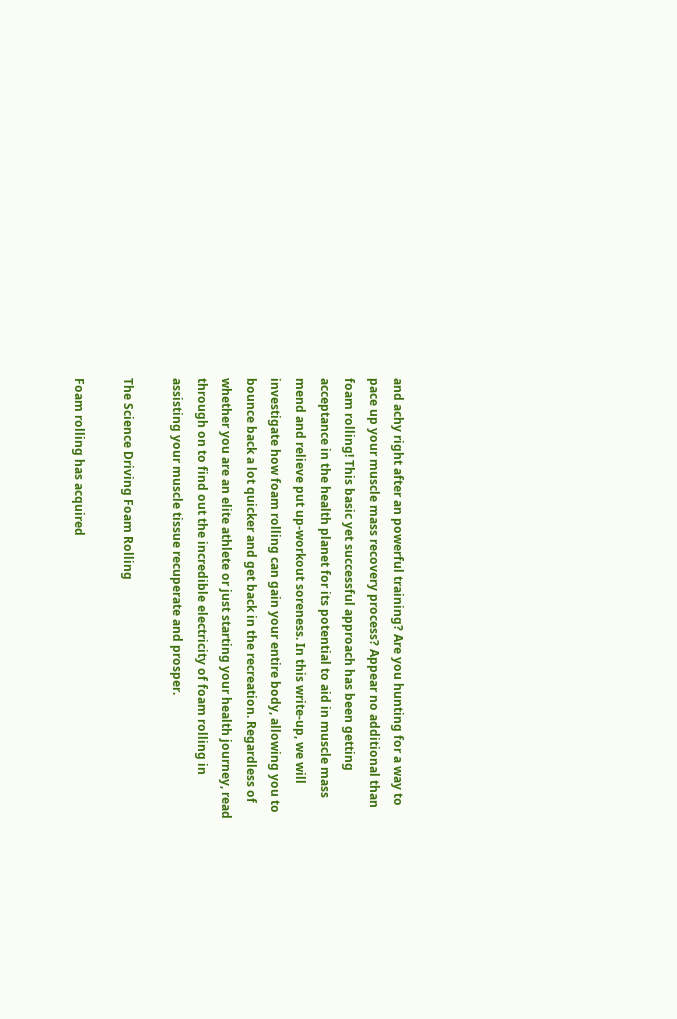and achy right after an powerful training? Are you hunting for a way to pace up your muscle mass recovery process? Appear no additional than foam rolling! This basic yet successful approach has been getting acceptance in the health planet for its potential to aid in muscle mass mend and relieve put up-workout soreness. In this write-up, we will investigate how foam rolling can gain your entire body, allowing you to bounce back a lot quicker and get back in the recreation. Regardless of whether you are an elite athlete or just starting your health journey, read through on to find out the incredible electricity of foam rolling in assisting your muscle tissue recuperate and prosper.

The Science Driving Foam Rolling

Foam rolling has acquired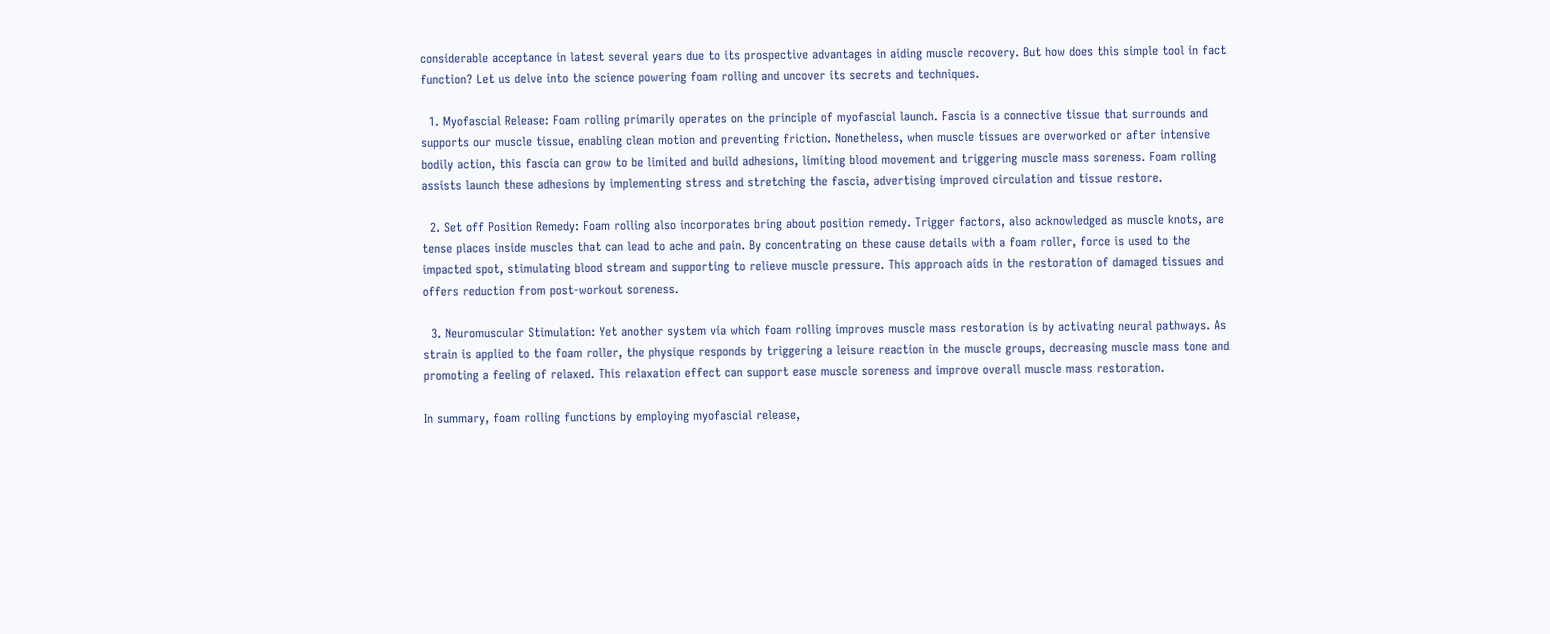considerable acceptance in latest several years due to its prospective advantages in aiding muscle recovery. But how does this simple tool in fact function? Let us delve into the science powering foam rolling and uncover its secrets and techniques.

  1. Myofascial Release: Foam rolling primarily operates on the principle of myofascial launch. Fascia is a connective tissue that surrounds and supports our muscle tissue, enabling clean motion and preventing friction. Nonetheless, when muscle tissues are overworked or after intensive bodily action, this fascia can grow to be limited and build adhesions, limiting blood movement and triggering muscle mass soreness. Foam rolling assists launch these adhesions by implementing stress and stretching the fascia, advertising improved circulation and tissue restore.

  2. Set off Position Remedy: Foam rolling also incorporates bring about position remedy. Trigger factors, also acknowledged as muscle knots, are tense places inside muscles that can lead to ache and pain. By concentrating on these cause details with a foam roller, force is used to the impacted spot, stimulating blood stream and supporting to relieve muscle pressure. This approach aids in the restoration of damaged tissues and offers reduction from post-workout soreness.

  3. Neuromuscular Stimulation: Yet another system via which foam rolling improves muscle mass restoration is by activating neural pathways. As strain is applied to the foam roller, the physique responds by triggering a leisure reaction in the muscle groups, decreasing muscle mass tone and promoting a feeling of relaxed. This relaxation effect can support ease muscle soreness and improve overall muscle mass restoration.

In summary, foam rolling functions by employing myofascial release,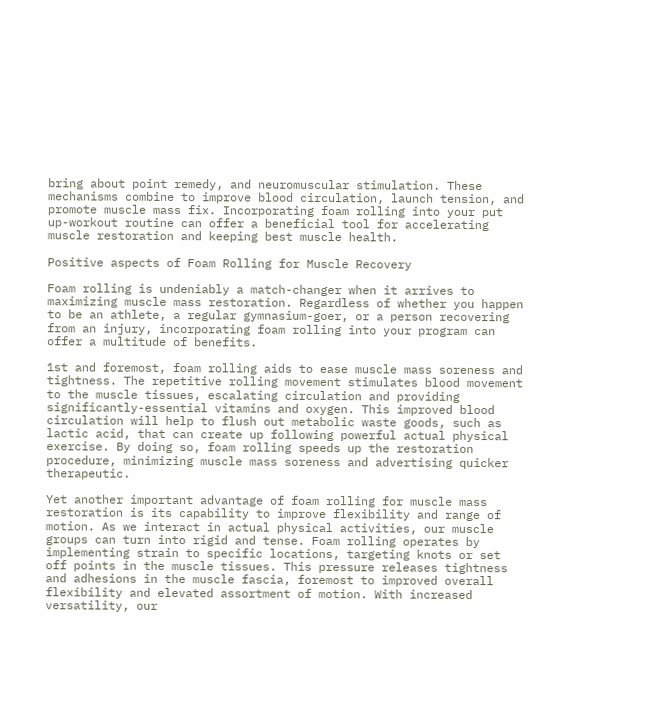bring about point remedy, and neuromuscular stimulation. These mechanisms combine to improve blood circulation, launch tension, and promote muscle mass fix. Incorporating foam rolling into your put up-workout routine can offer a beneficial tool for accelerating muscle restoration and keeping best muscle health.

Positive aspects of Foam Rolling for Muscle Recovery

Foam rolling is undeniably a match-changer when it arrives to maximizing muscle mass restoration. Regardless of whether you happen to be an athlete, a regular gymnasium-goer, or a person recovering from an injury, incorporating foam rolling into your program can offer a multitude of benefits.

1st and foremost, foam rolling aids to ease muscle mass soreness and tightness. The repetitive rolling movement stimulates blood movement to the muscle tissues, escalating circulation and providing significantly-essential vitamins and oxygen. This improved blood circulation will help to flush out metabolic waste goods, such as lactic acid, that can create up following powerful actual physical exercise. By doing so, foam rolling speeds up the restoration procedure, minimizing muscle mass soreness and advertising quicker therapeutic.

Yet another important advantage of foam rolling for muscle mass restoration is its capability to improve flexibility and range of motion. As we interact in actual physical activities, our muscle groups can turn into rigid and tense. Foam rolling operates by implementing strain to specific locations, targeting knots or set off points in the muscle tissues. This pressure releases tightness and adhesions in the muscle fascia, foremost to improved overall flexibility and elevated assortment of motion. With increased versatility, our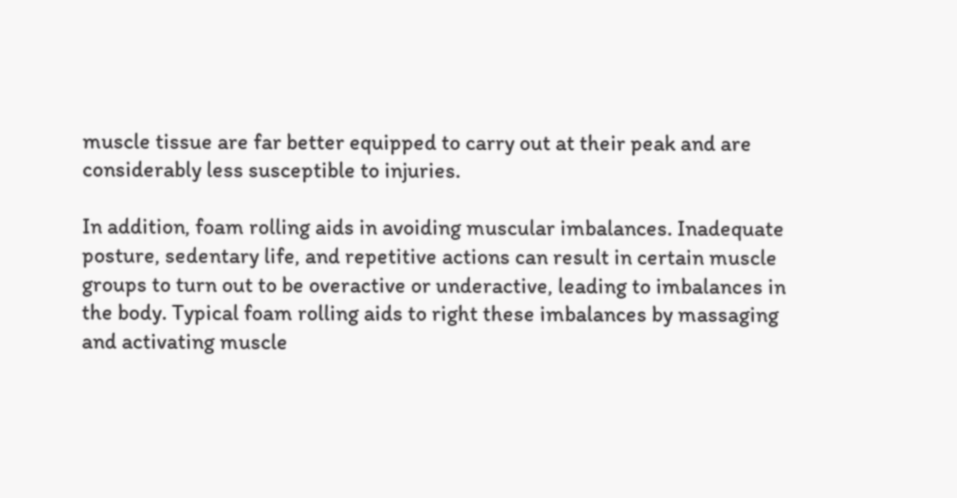muscle tissue are far better equipped to carry out at their peak and are considerably less susceptible to injuries.

In addition, foam rolling aids in avoiding muscular imbalances. Inadequate posture, sedentary life, and repetitive actions can result in certain muscle groups to turn out to be overactive or underactive, leading to imbalances in the body. Typical foam rolling aids to right these imbalances by massaging and activating muscle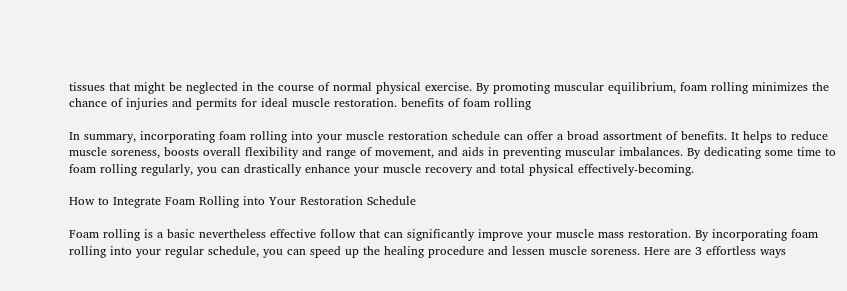tissues that might be neglected in the course of normal physical exercise. By promoting muscular equilibrium, foam rolling minimizes the chance of injuries and permits for ideal muscle restoration. benefits of foam rolling

In summary, incorporating foam rolling into your muscle restoration schedule can offer a broad assortment of benefits. It helps to reduce muscle soreness, boosts overall flexibility and range of movement, and aids in preventing muscular imbalances. By dedicating some time to foam rolling regularly, you can drastically enhance your muscle recovery and total physical effectively-becoming.

How to Integrate Foam Rolling into Your Restoration Schedule

Foam rolling is a basic nevertheless effective follow that can significantly improve your muscle mass restoration. By incorporating foam rolling into your regular schedule, you can speed up the healing procedure and lessen muscle soreness. Here are 3 effortless ways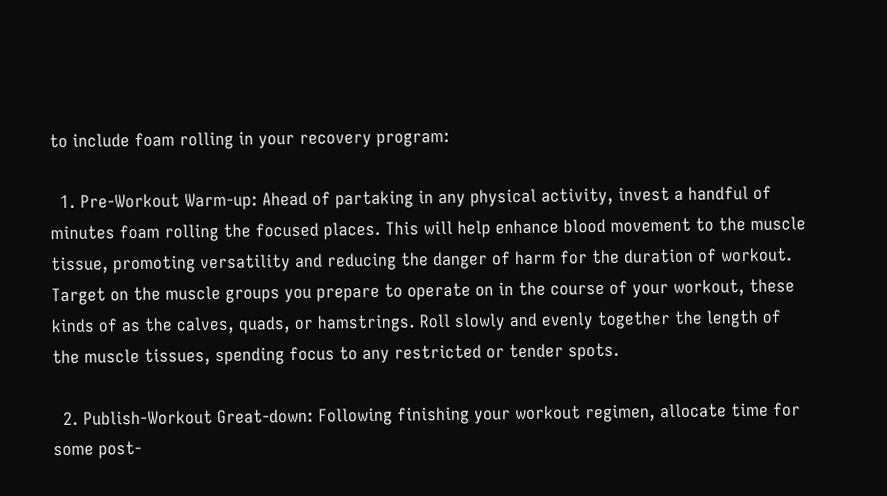to include foam rolling in your recovery program:

  1. Pre-Workout Warm-up: Ahead of partaking in any physical activity, invest a handful of minutes foam rolling the focused places. This will help enhance blood movement to the muscle tissue, promoting versatility and reducing the danger of harm for the duration of workout. Target on the muscle groups you prepare to operate on in the course of your workout, these kinds of as the calves, quads, or hamstrings. Roll slowly and evenly together the length of the muscle tissues, spending focus to any restricted or tender spots.

  2. Publish-Workout Great-down: Following finishing your workout regimen, allocate time for some post-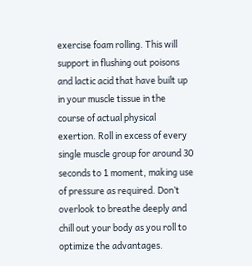exercise foam rolling. This will support in flushing out poisons and lactic acid that have built up in your muscle tissue in the course of actual physical exertion. Roll in excess of every single muscle group for around 30 seconds to 1 moment, making use of pressure as required. Don’t overlook to breathe deeply and chill out your body as you roll to optimize the advantages.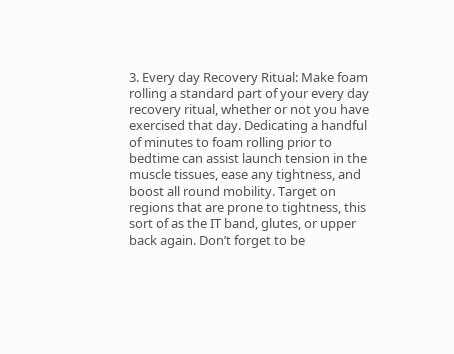3. Every day Recovery Ritual: Make foam rolling a standard part of your every day recovery ritual, whether or not you have exercised that day. Dedicating a handful of minutes to foam rolling prior to bedtime can assist launch tension in the muscle tissues, ease any tightness, and boost all round mobility. Target on regions that are prone to tightness, this sort of as the IT band, glutes, or upper back again. Don’t forget to be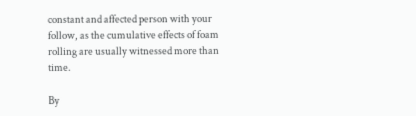constant and affected person with your follow, as the cumulative effects of foam rolling are usually witnessed more than time.

By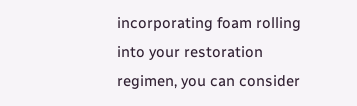incorporating foam rolling into your restoration regimen, you can consider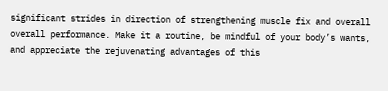significant strides in direction of strengthening muscle fix and overall overall performance. Make it a routine, be mindful of your body’s wants, and appreciate the rejuvenating advantages of this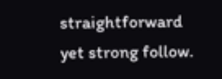straightforward yet strong follow.